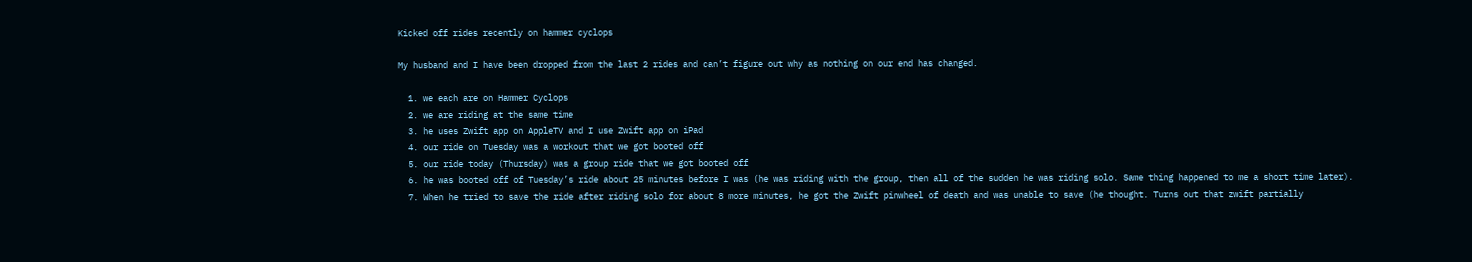Kicked off rides recently on hammer cyclops

My husband and I have been dropped from the last 2 rides and can’t figure out why as nothing on our end has changed.

  1. we each are on Hammer Cyclops
  2. we are riding at the same time
  3. he uses Zwift app on AppleTV and I use Zwift app on iPad
  4. our ride on Tuesday was a workout that we got booted off
  5. our ride today (Thursday) was a group ride that we got booted off
  6. he was booted off of Tuesday’s ride about 25 minutes before I was (he was riding with the group, then all of the sudden he was riding solo. Same thing happened to me a short time later).
  7. When he tried to save the ride after riding solo for about 8 more minutes, he got the Zwift pinwheel of death and was unable to save (he thought. Turns out that zwift partially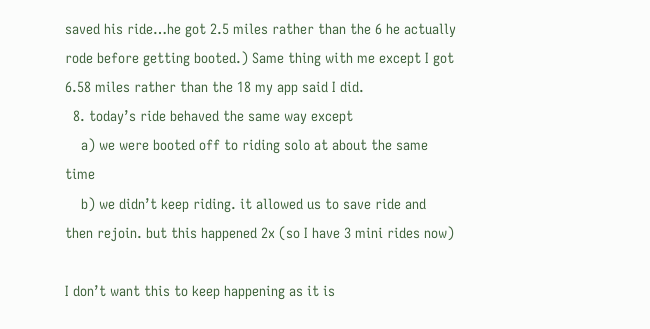saved his ride…he got 2.5 miles rather than the 6 he actually rode before getting booted.) Same thing with me except I got 6.58 miles rather than the 18 my app said I did.
  8. today’s ride behaved the same way except
    a) we were booted off to riding solo at about the same time
    b) we didn’t keep riding. it allowed us to save ride and then rejoin. but this happened 2x (so I have 3 mini rides now)

I don’t want this to keep happening as it is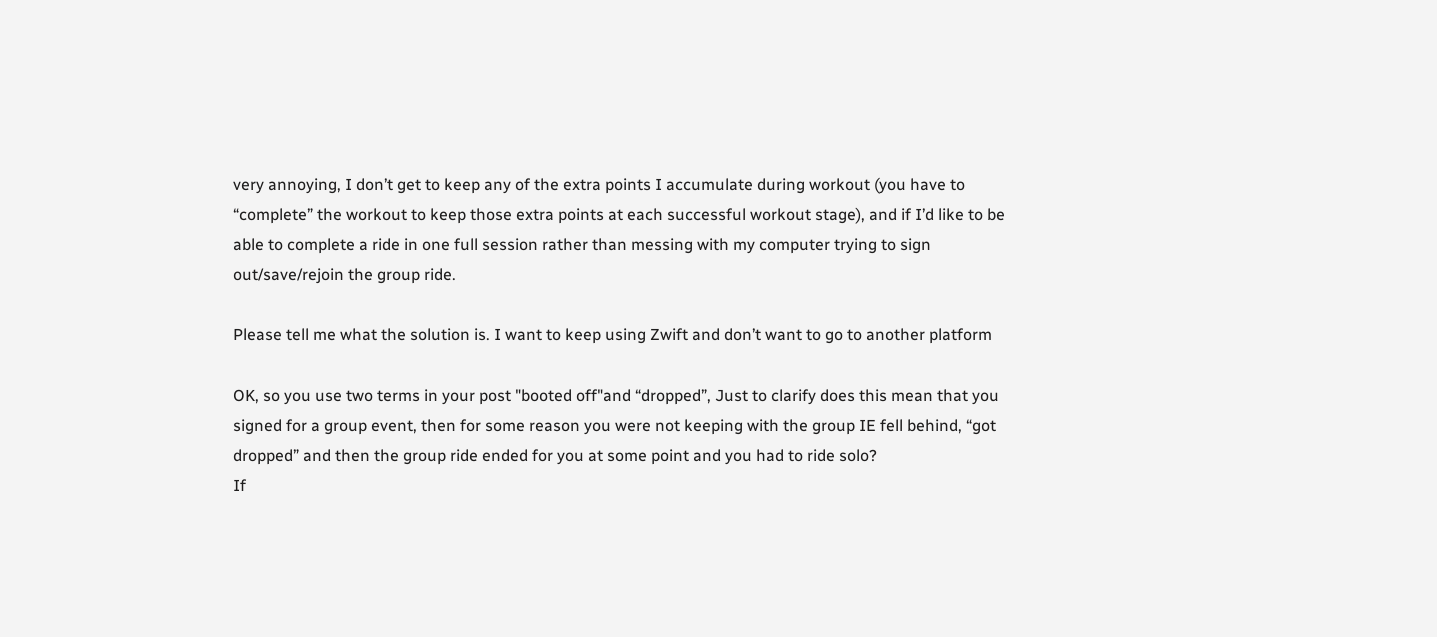very annoying, I don’t get to keep any of the extra points I accumulate during workout (you have to “complete” the workout to keep those extra points at each successful workout stage), and if I’d like to be able to complete a ride in one full session rather than messing with my computer trying to sign out/save/rejoin the group ride.

Please tell me what the solution is. I want to keep using Zwift and don’t want to go to another platform

OK, so you use two terms in your post "booted off"and “dropped”, Just to clarify does this mean that you signed for a group event, then for some reason you were not keeping with the group IE fell behind, “got dropped” and then the group ride ended for you at some point and you had to ride solo?
If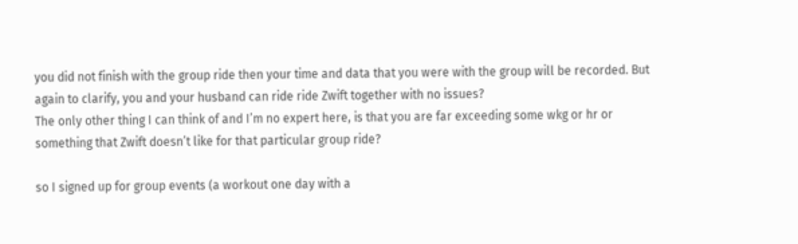you did not finish with the group ride then your time and data that you were with the group will be recorded. But again to clarify, you and your husband can ride ride Zwift together with no issues?
The only other thing I can think of and I’m no expert here, is that you are far exceeding some wkg or hr or something that Zwift doesn’t like for that particular group ride?

so I signed up for group events (a workout one day with a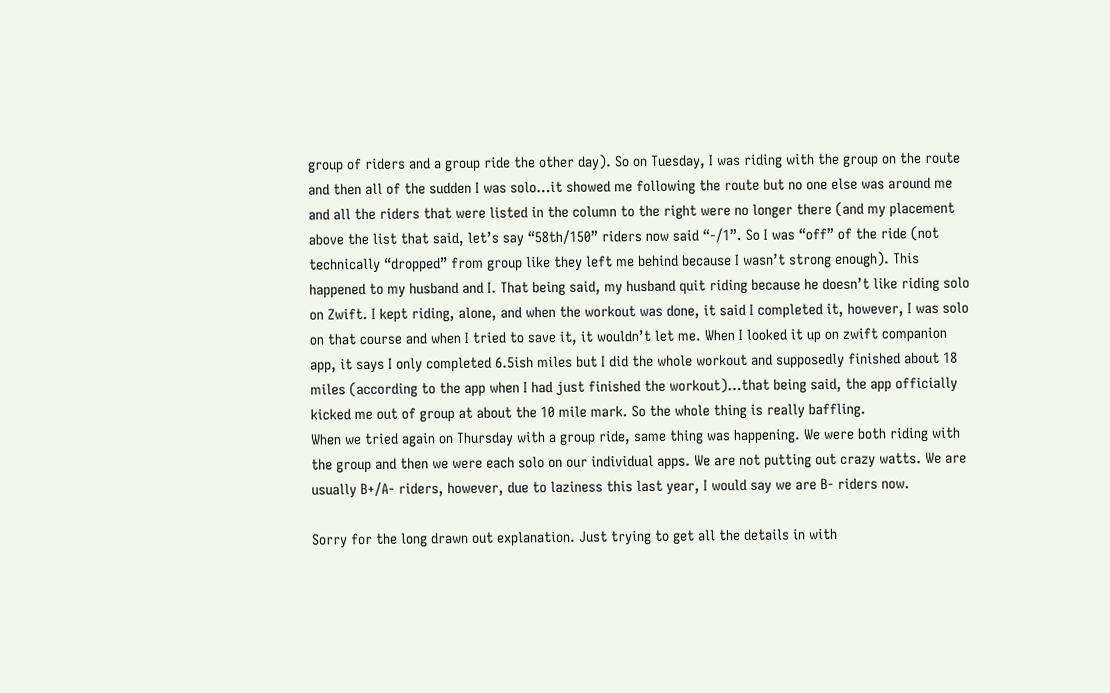group of riders and a group ride the other day). So on Tuesday, I was riding with the group on the route and then all of the sudden I was solo…it showed me following the route but no one else was around me and all the riders that were listed in the column to the right were no longer there (and my placement above the list that said, let’s say “58th/150” riders now said “-/1”. So I was “off” of the ride (not technically “dropped” from group like they left me behind because I wasn’t strong enough). This happened to my husband and I. That being said, my husband quit riding because he doesn’t like riding solo on Zwift. I kept riding, alone, and when the workout was done, it said I completed it, however, I was solo on that course and when I tried to save it, it wouldn’t let me. When I looked it up on zwift companion app, it says I only completed 6.5ish miles but I did the whole workout and supposedly finished about 18 miles (according to the app when I had just finished the workout)…that being said, the app officially kicked me out of group at about the 10 mile mark. So the whole thing is really baffling.
When we tried again on Thursday with a group ride, same thing was happening. We were both riding with the group and then we were each solo on our individual apps. We are not putting out crazy watts. We are usually B+/A- riders, however, due to laziness this last year, I would say we are B- riders now.

Sorry for the long drawn out explanation. Just trying to get all the details in with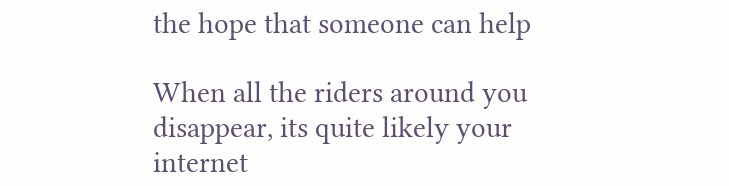the hope that someone can help

When all the riders around you disappear, its quite likely your internet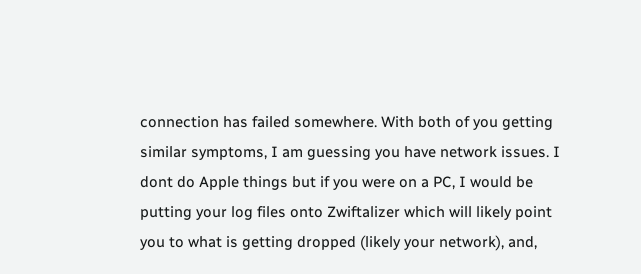connection has failed somewhere. With both of you getting similar symptoms, I am guessing you have network issues. I dont do Apple things but if you were on a PC, I would be putting your log files onto Zwiftalizer which will likely point you to what is getting dropped (likely your network), and,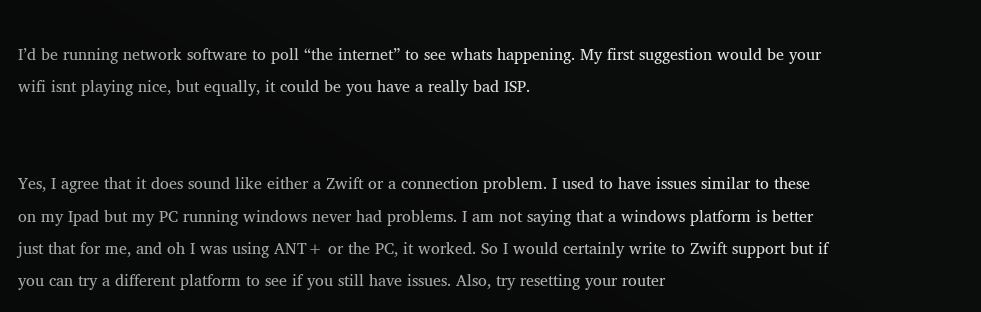I’d be running network software to poll “the internet” to see whats happening. My first suggestion would be your wifi isnt playing nice, but equally, it could be you have a really bad ISP.


Yes, I agree that it does sound like either a Zwift or a connection problem. I used to have issues similar to these on my Ipad but my PC running windows never had problems. I am not saying that a windows platform is better just that for me, and oh I was using ANT+ or the PC, it worked. So I would certainly write to Zwift support but if you can try a different platform to see if you still have issues. Also, try resetting your router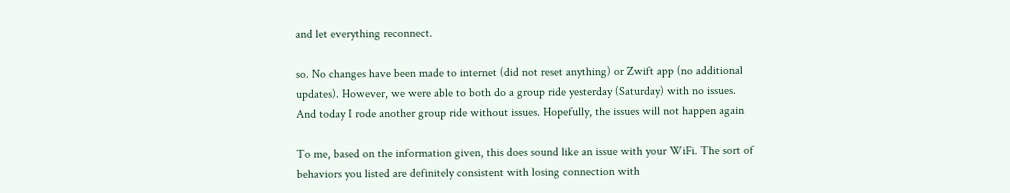and let everything reconnect.

so. No changes have been made to internet (did not reset anything) or Zwift app (no additional updates). However, we were able to both do a group ride yesterday (Saturday) with no issues. And today I rode another group ride without issues. Hopefully, the issues will not happen again

To me, based on the information given, this does sound like an issue with your WiFi. The sort of behaviors you listed are definitely consistent with losing connection with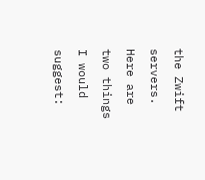the Zwift servers. Here are two things I would suggest: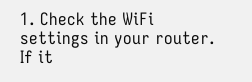1. Check the WiFi settings in your router. If it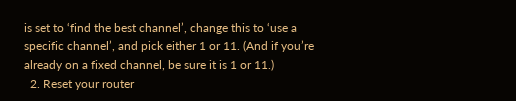is set to ‘find the best channel’, change this to ‘use a specific channel’, and pick either 1 or 11. (And if you’re already on a fixed channel, be sure it is 1 or 11.)
  2. Reset your router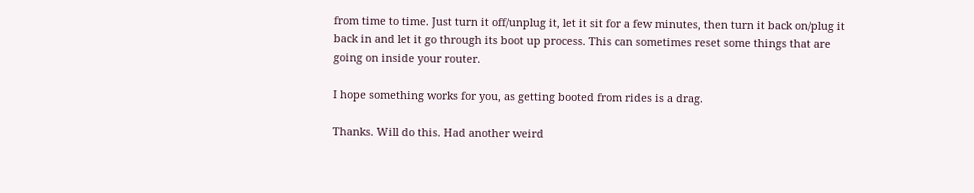from time to time. Just turn it off/unplug it, let it sit for a few minutes, then turn it back on/plug it back in and let it go through its boot up process. This can sometimes reset some things that are going on inside your router.

I hope something works for you, as getting booted from rides is a drag.

Thanks. Will do this. Had another weird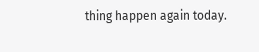thing happen again today.